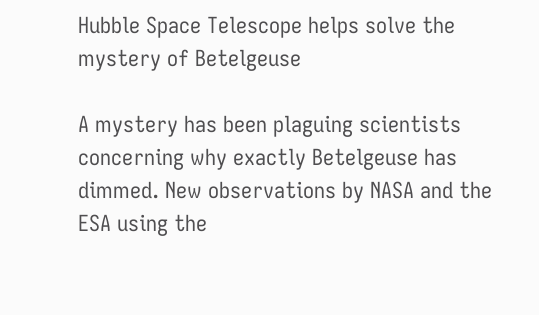Hubble Space Telescope helps solve the mystery of Betelgeuse

A mystery has been plaguing scientists concerning why exactly Betelgeuse has dimmed. New observations by NASA and the ESA using the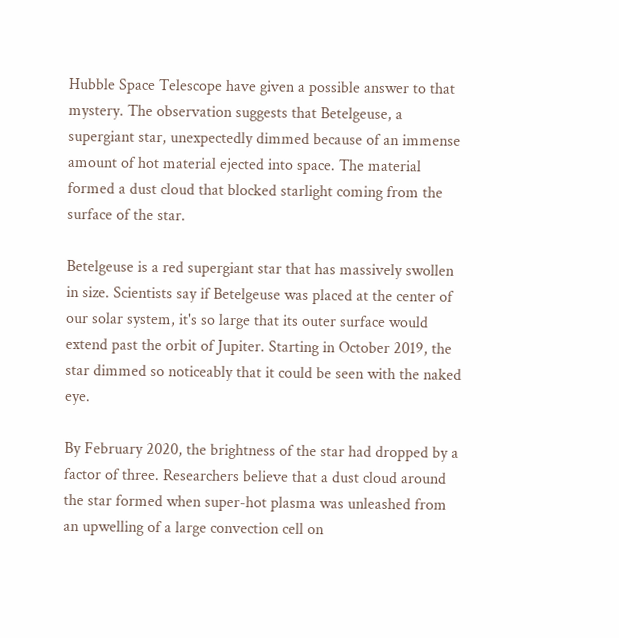Hubble Space Telescope have given a possible answer to that mystery. The observation suggests that Betelgeuse, a supergiant star, unexpectedly dimmed because of an immense amount of hot material ejected into space. The material formed a dust cloud that blocked starlight coming from the surface of the star.

Betelgeuse is a red supergiant star that has massively swollen in size. Scientists say if Betelgeuse was placed at the center of our solar system, it's so large that its outer surface would extend past the orbit of Jupiter. Starting in October 2019, the star dimmed so noticeably that it could be seen with the naked eye.

By February 2020, the brightness of the star had dropped by a factor of three. Researchers believe that a dust cloud around the star formed when super-hot plasma was unleashed from an upwelling of a large convection cell on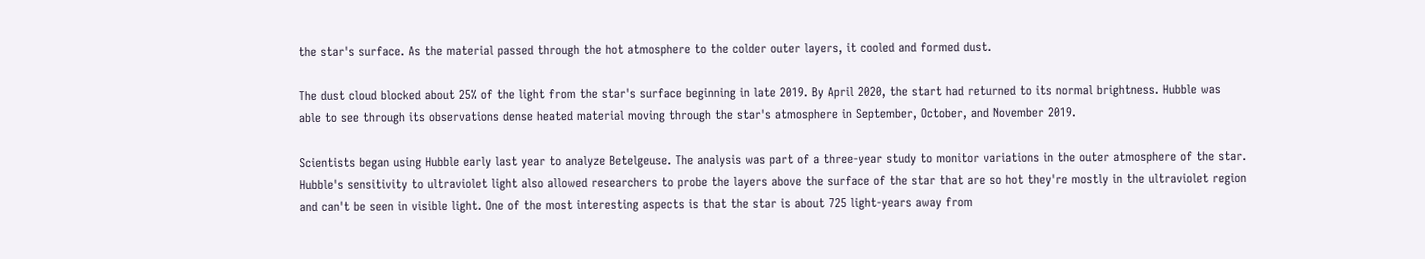the star's surface. As the material passed through the hot atmosphere to the colder outer layers, it cooled and formed dust.

The dust cloud blocked about 25% of the light from the star's surface beginning in late 2019. By April 2020, the start had returned to its normal brightness. Hubble was able to see through its observations dense heated material moving through the star's atmosphere in September, October, and November 2019.

Scientists began using Hubble early last year to analyze Betelgeuse. The analysis was part of a three-year study to monitor variations in the outer atmosphere of the star. Hubble's sensitivity to ultraviolet light also allowed researchers to probe the layers above the surface of the star that are so hot they're mostly in the ultraviolet region and can't be seen in visible light. One of the most interesting aspects is that the star is about 725 light-years away from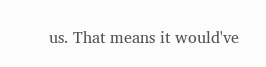us. That means it would've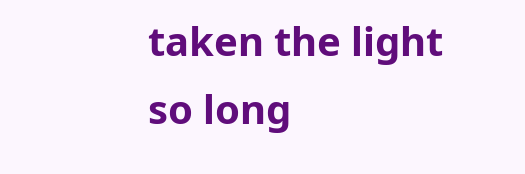taken the light so long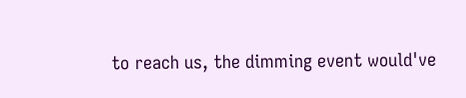to reach us, the dimming event would've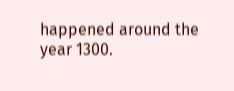happened around the year 1300.